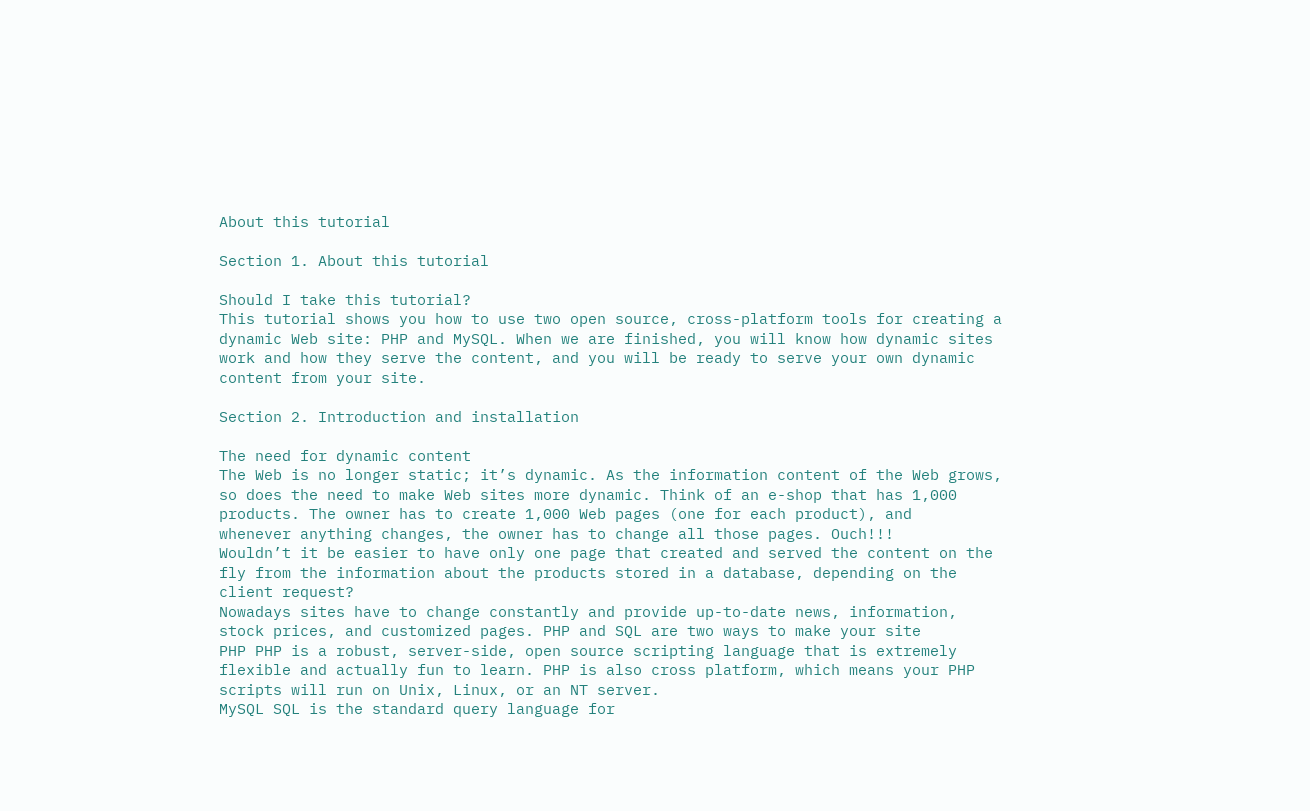About this tutorial

Section 1. About this tutorial

Should I take this tutorial?
This tutorial shows you how to use two open source, cross-platform tools for creating a
dynamic Web site: PHP and MySQL. When we are finished, you will know how dynamic sites
work and how they serve the content, and you will be ready to serve your own dynamic
content from your site.

Section 2. Introduction and installation

The need for dynamic content
The Web is no longer static; it’s dynamic. As the information content of the Web grows,
so does the need to make Web sites more dynamic. Think of an e-shop that has 1,000
products. The owner has to create 1,000 Web pages (one for each product), and
whenever anything changes, the owner has to change all those pages. Ouch!!!
Wouldn’t it be easier to have only one page that created and served the content on the
fly from the information about the products stored in a database, depending on the
client request?
Nowadays sites have to change constantly and provide up-to-date news, information,
stock prices, and customized pages. PHP and SQL are two ways to make your site
PHP PHP is a robust, server-side, open source scripting language that is extremely
flexible and actually fun to learn. PHP is also cross platform, which means your PHP
scripts will run on Unix, Linux, or an NT server.
MySQL SQL is the standard query language for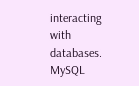interacting with databases. MySQL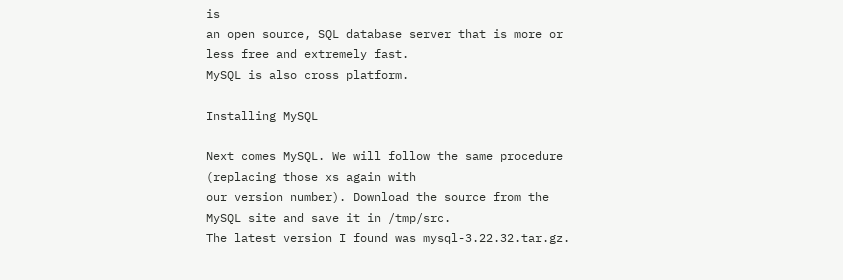is
an open source, SQL database server that is more or less free and extremely fast.
MySQL is also cross platform.

Installing MySQL

Next comes MySQL. We will follow the same procedure (replacing those xs again with
our version number). Download the source from the MySQL site and save it in /tmp/src.
The latest version I found was mysql-3.22.32.tar.gz.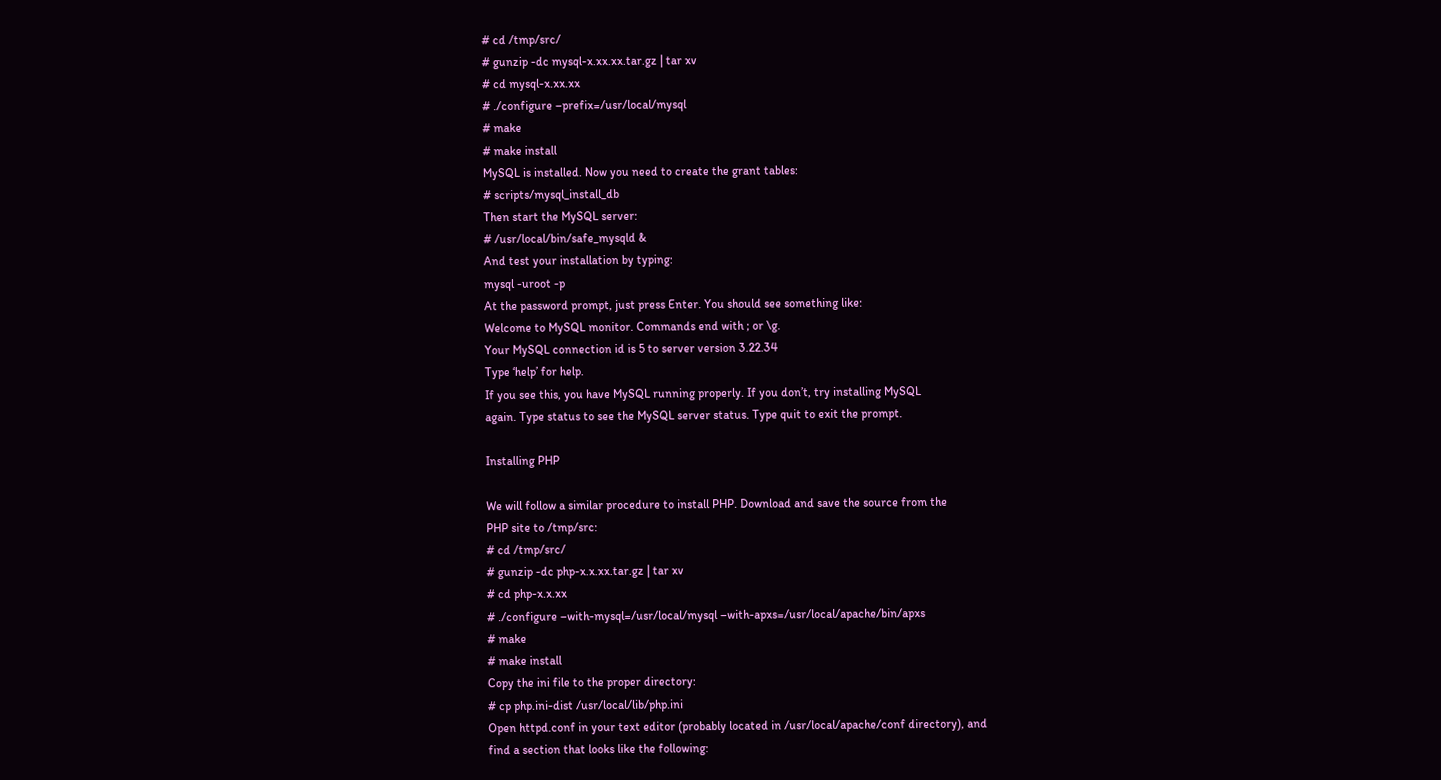# cd /tmp/src/
# gunzip -dc mysql-x.xx.xx.tar.gz | tar xv
# cd mysql-x.xx.xx
# ./configure –prefix=/usr/local/mysql
# make
# make install
MySQL is installed. Now you need to create the grant tables:
# scripts/mysql_install_db
Then start the MySQL server:
# /usr/local/bin/safe_mysqld &
And test your installation by typing:
mysql -uroot -p
At the password prompt, just press Enter. You should see something like:
Welcome to MySQL monitor. Commands end with ; or \g.
Your MySQL connection id is 5 to server version 3.22.34
Type ‘help’ for help.
If you see this, you have MySQL running properly. If you don’t, try installing MySQL
again. Type status to see the MySQL server status. Type quit to exit the prompt.

Installing PHP

We will follow a similar procedure to install PHP. Download and save the source from the
PHP site to /tmp/src:
# cd /tmp/src/
# gunzip -dc php-x.x.xx.tar.gz | tar xv
# cd php-x.x.xx
# ./configure –with-mysql=/usr/local/mysql –with-apxs=/usr/local/apache/bin/apxs
# make
# make install
Copy the ini file to the proper directory:
# cp php.ini-dist /usr/local/lib/php.ini
Open httpd.conf in your text editor (probably located in /usr/local/apache/conf directory), and
find a section that looks like the following: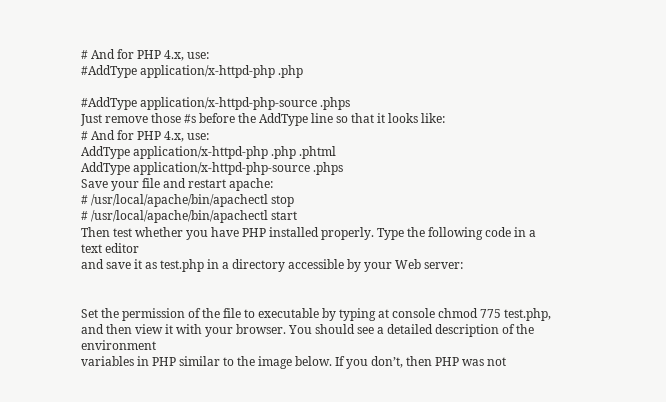# And for PHP 4.x, use:
#AddType application/x-httpd-php .php

#AddType application/x-httpd-php-source .phps
Just remove those #s before the AddType line so that it looks like:
# And for PHP 4.x, use:
AddType application/x-httpd-php .php .phtml
AddType application/x-httpd-php-source .phps
Save your file and restart apache:
# /usr/local/apache/bin/apachectl stop
# /usr/local/apache/bin/apachectl start
Then test whether you have PHP installed properly. Type the following code in a text editor
and save it as test.php in a directory accessible by your Web server:


Set the permission of the file to executable by typing at console chmod 775 test.php,
and then view it with your browser. You should see a detailed description of the environment
variables in PHP similar to the image below. If you don’t, then PHP was not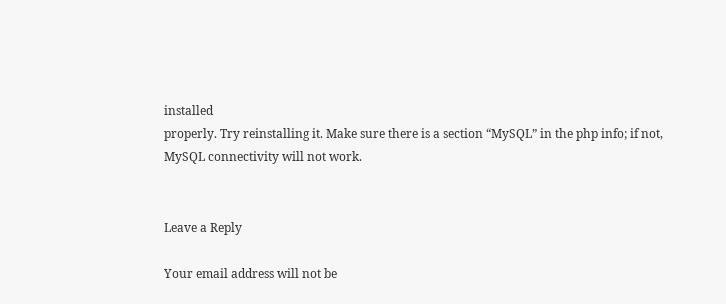installed
properly. Try reinstalling it. Make sure there is a section “MySQL” in the php info; if not,
MySQL connectivity will not work.


Leave a Reply

Your email address will not be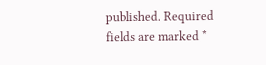published. Required fields are marked *